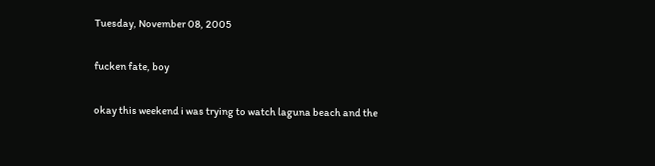Tuesday, November 08, 2005

fucken fate, boy

okay this weekend i was trying to watch laguna beach and the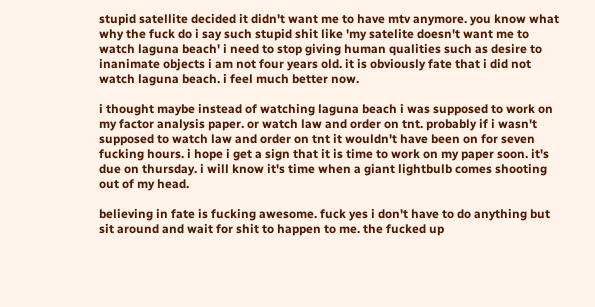stupid satellite decided it didn't want me to have mtv anymore. you know what why the fuck do i say such stupid shit like 'my satelite doesn't want me to watch laguna beach' i need to stop giving human qualities such as desire to inanimate objects i am not four years old. it is obviously fate that i did not watch laguna beach. i feel much better now.

i thought maybe instead of watching laguna beach i was supposed to work on my factor analysis paper. or watch law and order on tnt. probably if i wasn't supposed to watch law and order on tnt it wouldn't have been on for seven fucking hours. i hope i get a sign that it is time to work on my paper soon. it's due on thursday. i will know it's time when a giant lightbulb comes shooting out of my head.

believing in fate is fucking awesome. fuck yes i don't have to do anything but sit around and wait for shit to happen to me. the fucked up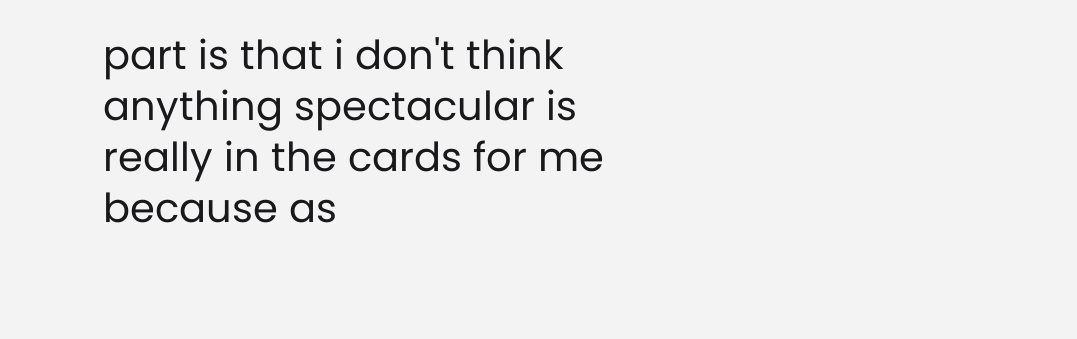part is that i don't think anything spectacular is really in the cards for me because as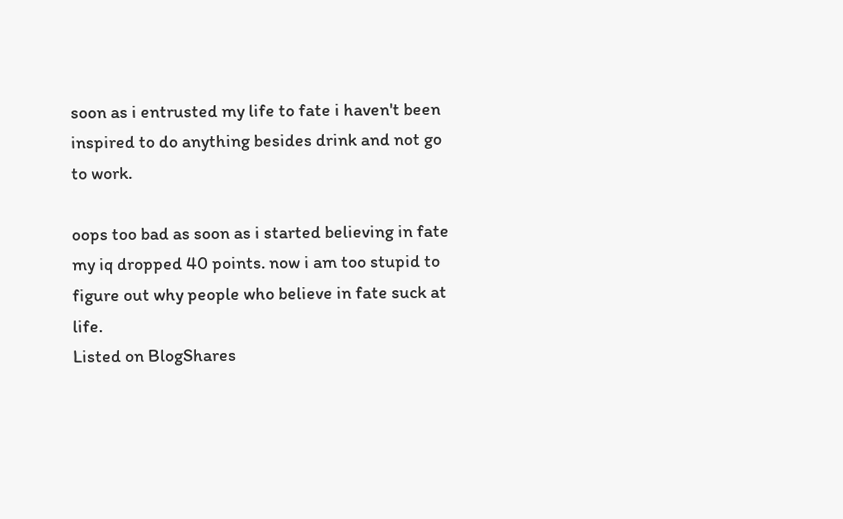soon as i entrusted my life to fate i haven't been inspired to do anything besides drink and not go to work.

oops too bad as soon as i started believing in fate my iq dropped 40 points. now i am too stupid to figure out why people who believe in fate suck at life.
Listed on BlogShares